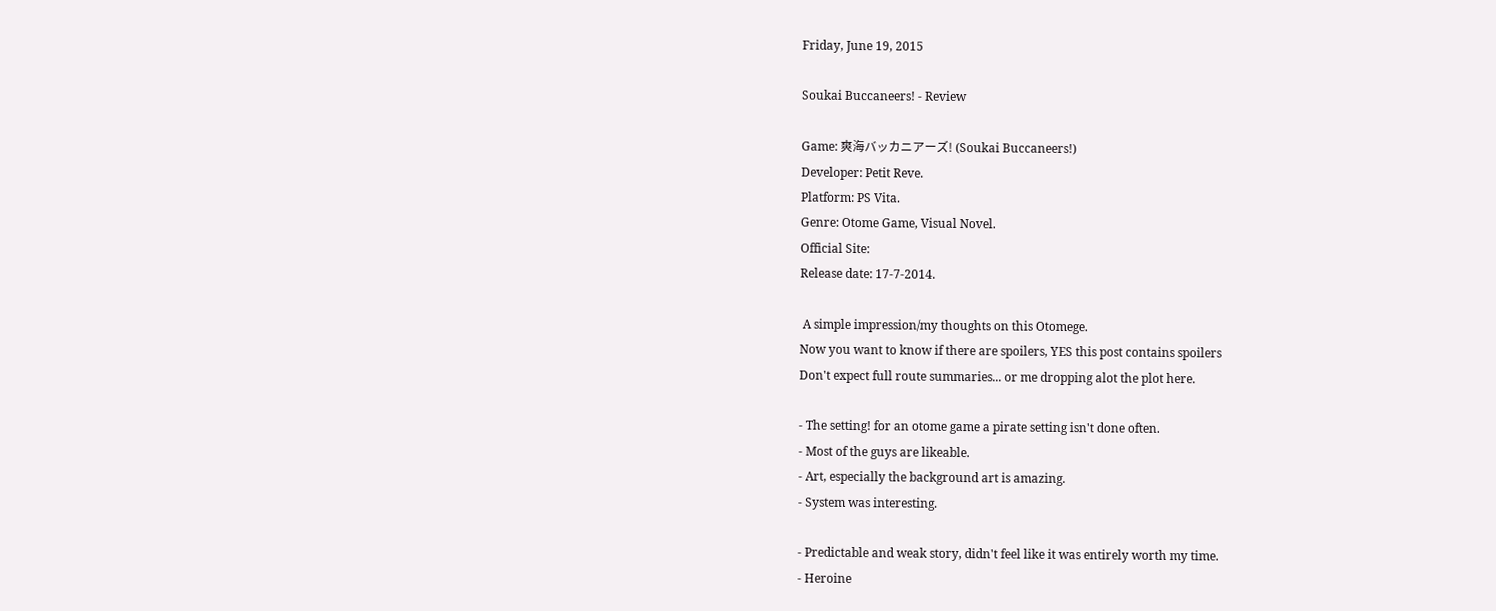Friday, June 19, 2015

Soukai Buccaneers! - Review

Game: 爽海バッカニアーズ! (Soukai Buccaneers!)
Developer: Petit Reve.
Platform: PS Vita.
Genre: Otome Game, Visual Novel.
Official Site:
Release date: 17-7-2014.

 A simple impression/my thoughts on this Otomege.
Now you want to know if there are spoilers, YES this post contains spoilers
Don't expect full route summaries... or me dropping alot the plot here.

- The setting! for an otome game a pirate setting isn't done often.
- Most of the guys are likeable.
- Art, especially the background art is amazing.
- System was interesting.

- Predictable and weak story, didn't feel like it was entirely worth my time.
- Heroine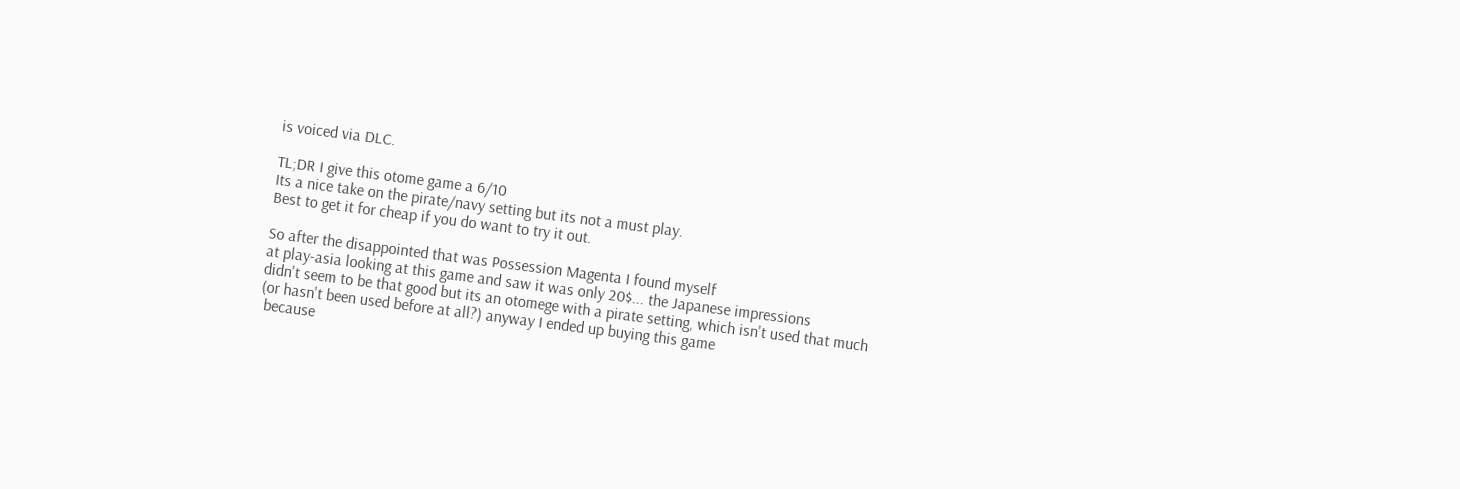is voiced via DLC.

TL;DR I give this otome game a 6/10
Its a nice take on the pirate/navy setting but its not a must play.
Best to get it for cheap if you do want to try it out.

So after the disappointed that was Possession Magenta I found myself
at play-asia looking at this game and saw it was only 20$... the Japanese impressions
didn't seem to be that good but its an otomege with a pirate setting, which isn't used that much
(or hasn't been used before at all?) anyway I ended up buying this game
 because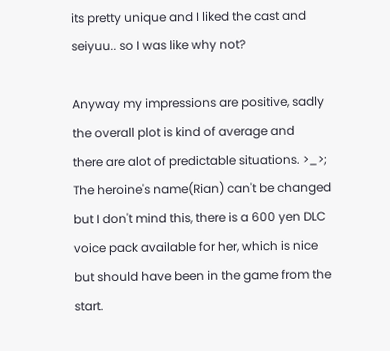its pretty unique and I liked the cast and seiyuu.. so I was like why not?

Anyway my impressions are positive, sadly the overall plot is kind of average and
there are alot of predictable situations. >_>;
The heroine's name(Rian) can't be changed but I don't mind this, there is a 600 yen DLC
voice pack available for her, which is nice but should have been in the game from the start.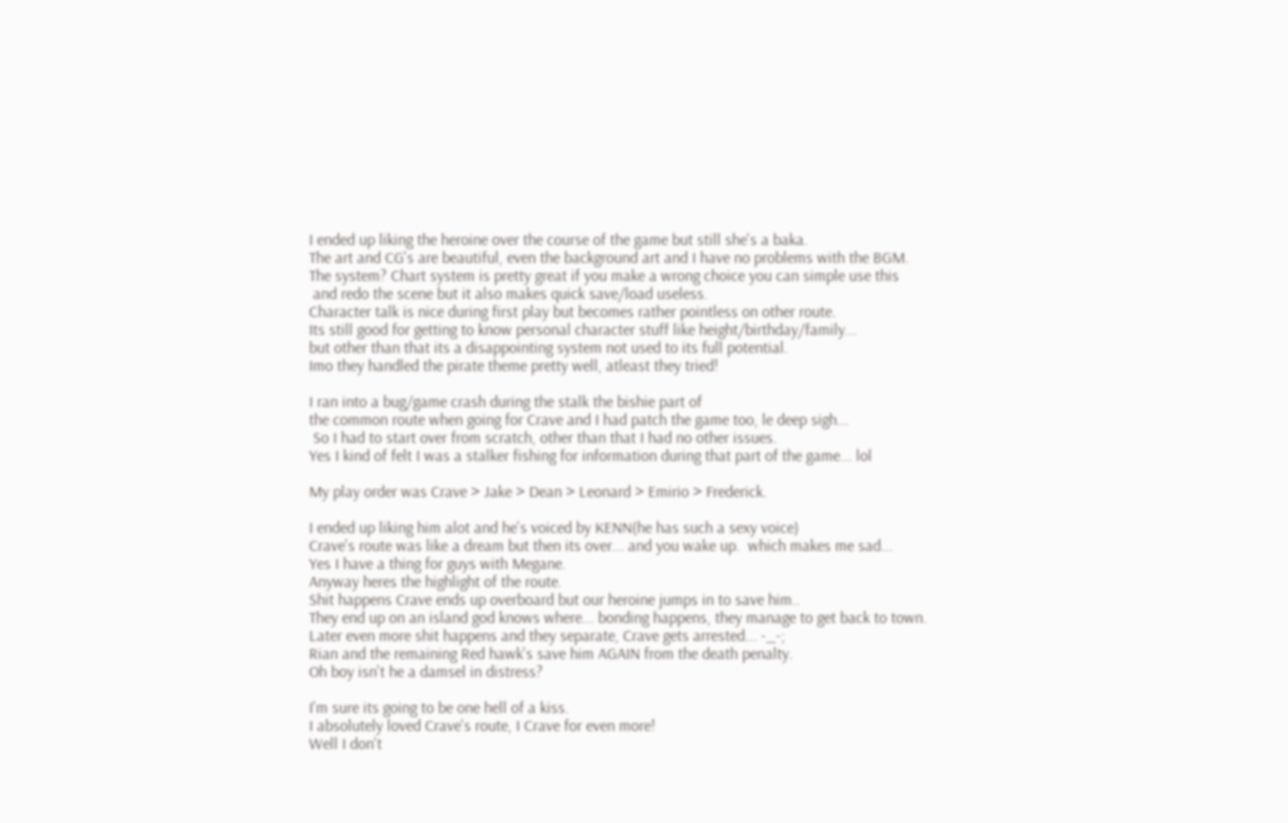I ended up liking the heroine over the course of the game but still she's a baka.
The art and CG's are beautiful, even the background art and I have no problems with the BGM.
The system? Chart system is pretty great if you make a wrong choice you can simple use this
 and redo the scene but it also makes quick save/load useless.
Character talk is nice during first play but becomes rather pointless on other route.
Its still good for getting to know personal character stuff like height/birthday/family...
but other than that its a disappointing system not used to its full potential.
Imo they handled the pirate theme pretty well, atleast they tried!

I ran into a bug/game crash during the stalk the bishie part of
the common route when going for Crave and I had patch the game too, le deep sigh...
 So I had to start over from scratch, other than that I had no other issues.
Yes I kind of felt I was a stalker fishing for information during that part of the game... lol

My play order was Crave > Jake > Dean > Leonard > Emirio > Frederick.

I ended up liking him alot and he's voiced by KENN(he has such a sexy voice)
Crave's route was like a dream but then its over... and you wake up.  which makes me sad...
Yes I have a thing for guys with Megane.
Anyway heres the highlight of the route.
Shit happens Crave ends up overboard but our heroine jumps in to save him..
They end up on an island god knows where... bonding happens, they manage to get back to town.
Later even more shit happens and they separate, Crave gets arrested... -_-;
Rian and the remaining Red hawk's save him AGAIN from the death penalty.
Oh boy isn't he a damsel in distress?

I'm sure its going to be one hell of a kiss.
I absolutely loved Crave's route, I Crave for even more!
Well I don't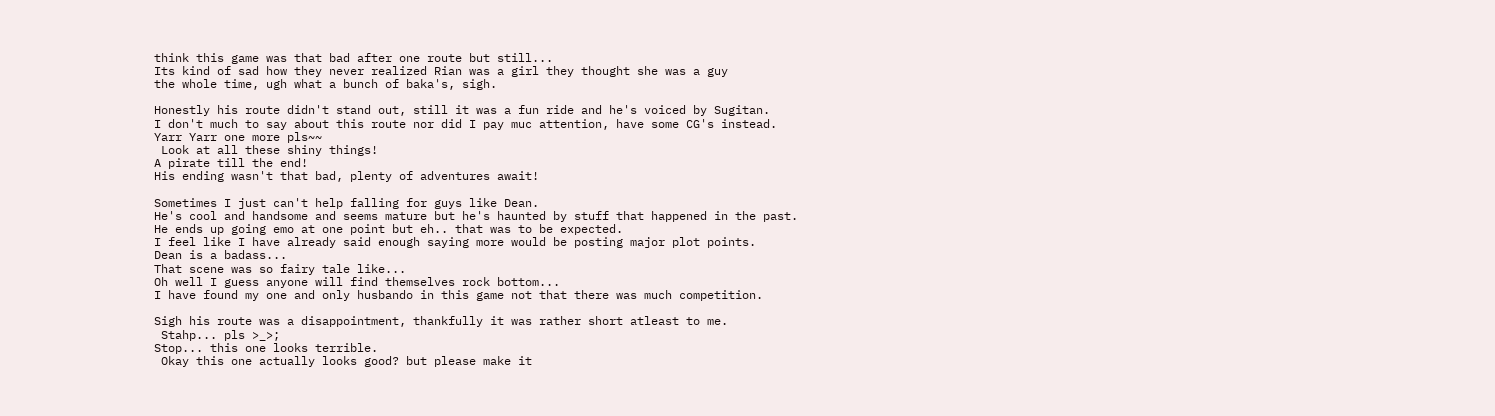think this game was that bad after one route but still...
Its kind of sad how they never realized Rian was a girl they thought she was a guy
the whole time, ugh what a bunch of baka's, sigh.

Honestly his route didn't stand out, still it was a fun ride and he's voiced by Sugitan.
I don't much to say about this route nor did I pay muc attention, have some CG's instead.
Yarr Yarr one more pls~~
 Look at all these shiny things!
A pirate till the end!
His ending wasn't that bad, plenty of adventures await!

Sometimes I just can't help falling for guys like Dean.
He's cool and handsome and seems mature but he's haunted by stuff that happened in the past.
He ends up going emo at one point but eh.. that was to be expected.
I feel like I have already said enough saying more would be posting major plot points.
Dean is a badass...
That scene was so fairy tale like...
Oh well I guess anyone will find themselves rock bottom...
I have found my one and only husbando in this game not that there was much competition.

Sigh his route was a disappointment, thankfully it was rather short atleast to me.
 Stahp... pls >_>;
Stop... this one looks terrible.
 Okay this one actually looks good? but please make it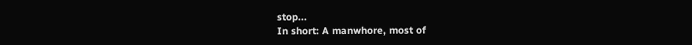stop...
In short: A manwhore, most of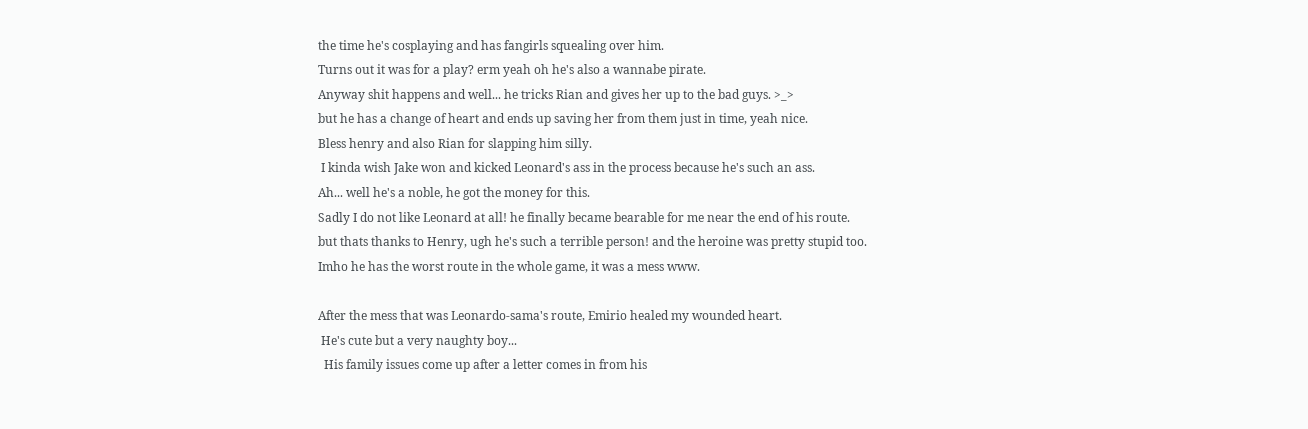the time he's cosplaying and has fangirls squealing over him.
Turns out it was for a play? erm yeah oh he's also a wannabe pirate.
Anyway shit happens and well... he tricks Rian and gives her up to the bad guys. >_>
but he has a change of heart and ends up saving her from them just in time, yeah nice.
Bless henry and also Rian for slapping him silly.
 I kinda wish Jake won and kicked Leonard's ass in the process because he's such an ass.
Ah... well he's a noble, he got the money for this.
Sadly I do not like Leonard at all! he finally became bearable for me near the end of his route.
but thats thanks to Henry, ugh he's such a terrible person! and the heroine was pretty stupid too.
Imho he has the worst route in the whole game, it was a mess www.

After the mess that was Leonardo-sama's route, Emirio healed my wounded heart.
 He's cute but a very naughty boy...
  His family issues come up after a letter comes in from his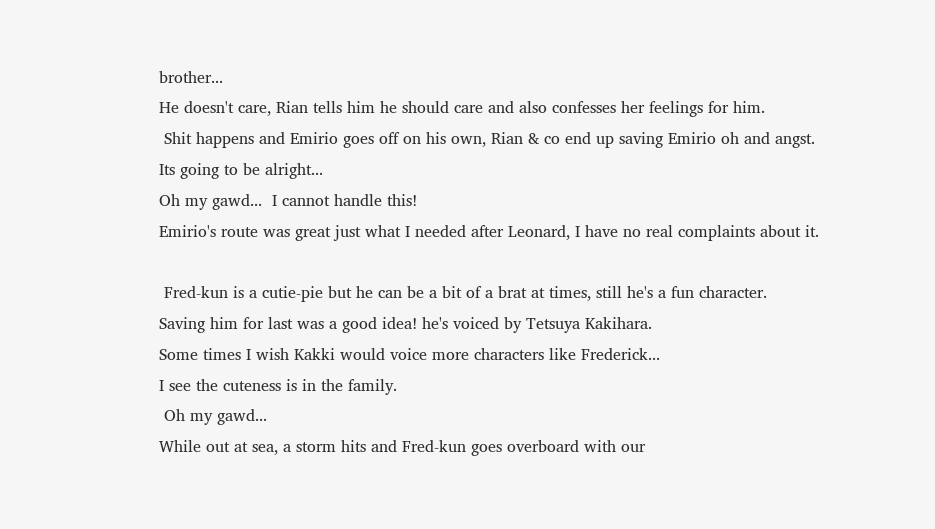brother...
He doesn't care, Rian tells him he should care and also confesses her feelings for him.
 Shit happens and Emirio goes off on his own, Rian & co end up saving Emirio oh and angst.
Its going to be alright...
Oh my gawd...  I cannot handle this!
Emirio's route was great just what I needed after Leonard, I have no real complaints about it.

 Fred-kun is a cutie-pie but he can be a bit of a brat at times, still he's a fun character.
Saving him for last was a good idea! he's voiced by Tetsuya Kakihara.
Some times I wish Kakki would voice more characters like Frederick...
I see the cuteness is in the family.
 Oh my gawd...
While out at sea, a storm hits and Fred-kun goes overboard with our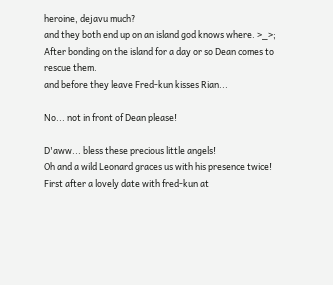heroine, dejavu much?
and they both end up on an island god knows where. >_>;
After bonding on the island for a day or so Dean comes to rescue them.
and before they leave Fred-kun kisses Rian...

No... not in front of Dean please!

D'aww... bless these precious little angels!
Oh and a wild Leonard graces us with his presence twice!
First after a lovely date with fred-kun at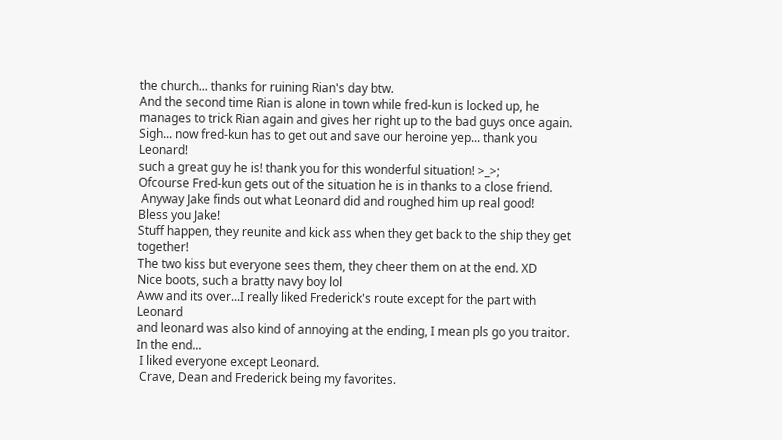the church... thanks for ruining Rian's day btw.
And the second time Rian is alone in town while fred-kun is locked up, he manages to trick Rian again and gives her right up to the bad guys once again.
Sigh... now fred-kun has to get out and save our heroine yep... thank you Leonard!
such a great guy he is! thank you for this wonderful situation! >_>;
Ofcourse Fred-kun gets out of the situation he is in thanks to a close friend.
 Anyway Jake finds out what Leonard did and roughed him up real good!
Bless you Jake!
Stuff happen, they reunite and kick ass when they get back to the ship they get together!
The two kiss but everyone sees them, they cheer them on at the end. XD
Nice boots, such a bratty navy boy lol
Aww and its over...I really liked Frederick's route except for the part with Leonard
and leonard was also kind of annoying at the ending, I mean pls go you traitor.
In the end...
 I liked everyone except Leonard.
 Crave, Dean and Frederick being my favorites.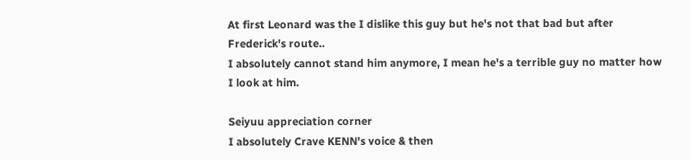At first Leonard was the I dislike this guy but he's not that bad but after Frederick's route..
I absolutely cannot stand him anymore, I mean he's a terrible guy no matter how I look at him.

Seiyuu appreciation corner
I absolutely Crave KENN's voice & then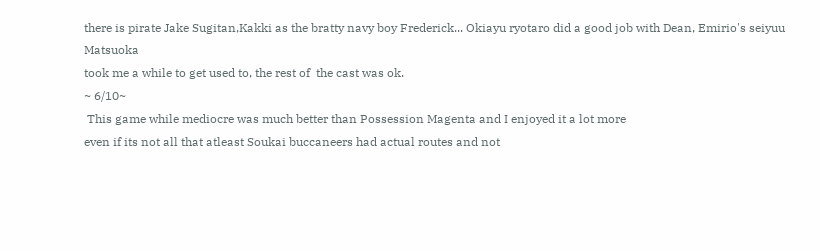there is pirate Jake Sugitan,Kakki as the bratty navy boy Frederick... Okiayu ryotaro did a good job with Dean, Emirio's seiyuu Matsuoka
took me a while to get used to, the rest of  the cast was ok.
~ 6/10~
 This game while mediocre was much better than Possession Magenta and I enjoyed it a lot more
even if its not all that atleast Soukai buccaneers had actual routes and not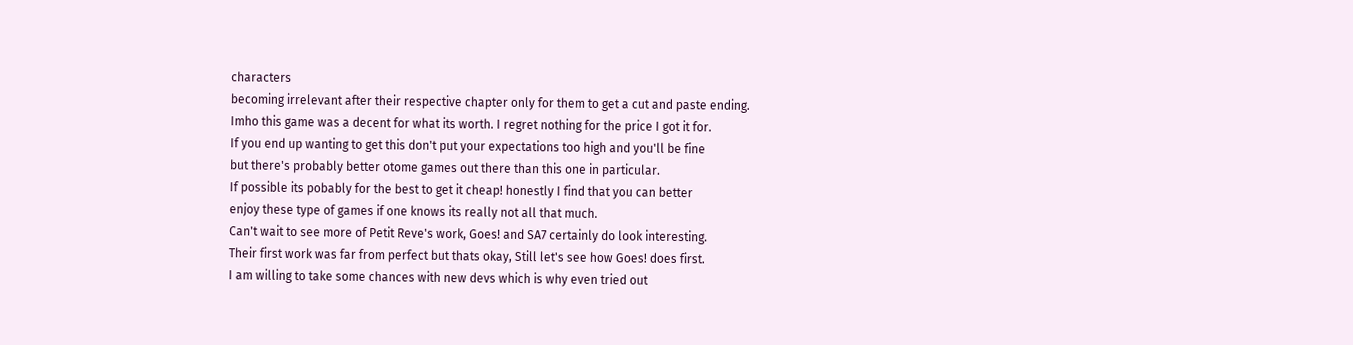characters
becoming irrelevant after their respective chapter only for them to get a cut and paste ending.
Imho this game was a decent for what its worth. I regret nothing for the price I got it for.
If you end up wanting to get this don't put your expectations too high and you'll be fine
but there's probably better otome games out there than this one in particular.
If possible its pobably for the best to get it cheap! honestly I find that you can better
enjoy these type of games if one knows its really not all that much.
Can't wait to see more of Petit Reve's work, Goes! and SA7 certainly do look interesting.
Their first work was far from perfect but thats okay, Still let's see how Goes! does first.
I am willing to take some chances with new devs which is why even tried out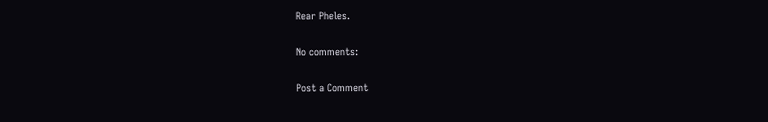Rear Pheles.

No comments:

Post a Comment